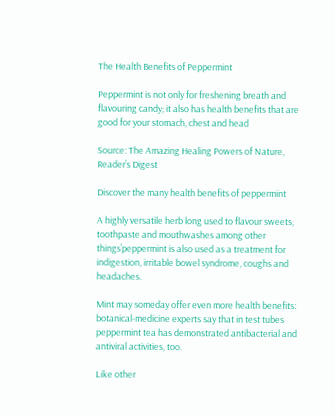The Health Benefits of Peppermint

Peppermint is not only for freshening breath and flavouring candy; it also has health benefits that are good for your stomach, chest and head

Source: The Amazing Healing Powers of Nature, Reader’s Digest

Discover the many health benefits of peppermint

A highly versatile herb long used to flavour sweets, toothpaste and mouthwashes among other things’peppermint is also used as a treatment for indigestion, irritable bowel syndrome, coughs and headaches.

Mint may someday offer even more health benefits: botanical-medicine experts say that in test tubes peppermint tea has demonstrated antibacterial and antiviral activities, too.

Like other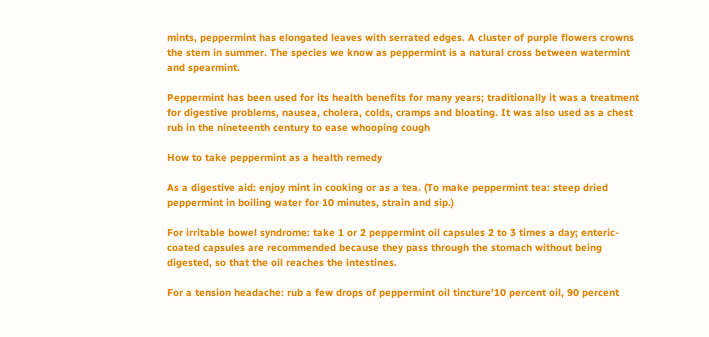mints, peppermint has elongated leaves with serrated edges. A cluster of purple flowers crowns the stem in summer. The species we know as peppermint is a natural cross between watermint and spearmint.

Peppermint has been used for its health benefits for many years; traditionally it was a treatment for digestive problems, nausea, cholera, colds, cramps and bloating. It was also used as a chest rub in the nineteenth century to ease whooping cough

How to take peppermint as a health remedy

As a digestive aid: enjoy mint in cooking or as a tea. (To make peppermint tea: steep dried peppermint in boiling water for 10 minutes, strain and sip.)

For irritable bowel syndrome: take 1 or 2 peppermint oil capsules 2 to 3 times a day; enteric-coated capsules are recommended because they pass through the stomach without being digested, so that the oil reaches the intestines.

For a tension headache: rub a few drops of peppermint oil tincture’10 percent oil, 90 percent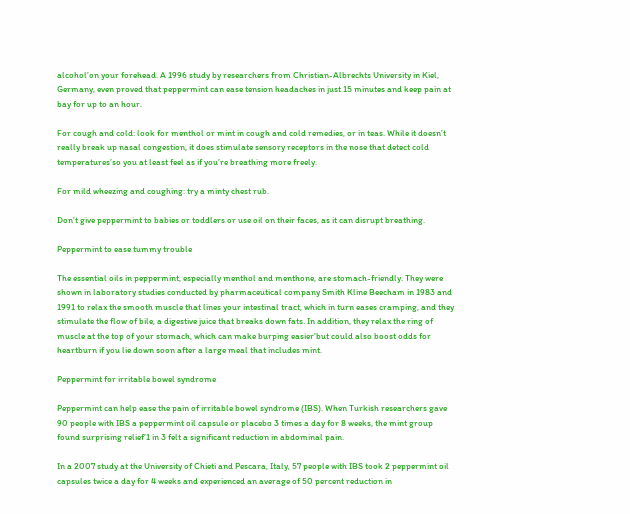alcohol’on your forehead. A 1996 study by researchers from Christian-Albrechts University in Kiel, Germany, even proved that peppermint can ease tension headaches in just 15 minutes and keep pain at bay for up to an hour.

For cough and cold: look for menthol or mint in cough and cold remedies, or in teas. While it doesn’t really break up nasal congestion, it does stimulate sensory receptors in the nose that detect cold temperatures’so you at least feel as if you’re breathing more freely.

For mild wheezing and coughing: try a minty chest rub.

Don’t give peppermint to babies or toddlers or use oil on their faces, as it can disrupt breathing.

Peppermint to ease tummy trouble

The essential oils in peppermint, especially menthol and menthone, are stomach-friendly. They were shown in laboratory studies conducted by pharmaceutical company Smith Kline Beecham in 1983 and 1991 to relax the smooth muscle that lines your intestinal tract, which in turn eases cramping, and they stimulate the flow of bile, a digestive juice that breaks down fats. In addition, they relax the ring of muscle at the top of your stomach, which can make burping easier’but could also boost odds for heartburn if you lie down soon after a large meal that includes mint.

Peppermint for irritable bowel syndrome

Peppermint can help ease the pain of irritable bowel syndrome (IBS). When Turkish researchers gave 90 people with IBS a peppermint oil capsule or placebo 3 times a day for 8 weeks, the mint group found surprising relief’1 in 3 felt a significant reduction in abdominal pain.

In a 2007 study at the University of Chieti and Pescara, Italy, 57 people with IBS took 2 peppermint oil capsules twice a day for 4 weeks and experienced an average of 50 percent reduction in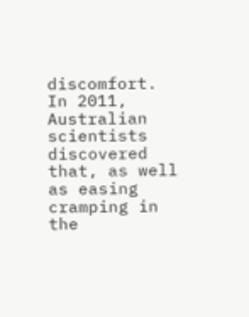discomfort. In 2011, Australian scientists discovered that, as well as easing cramping in the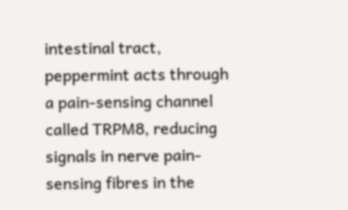intestinal tract, peppermint acts through a pain-sensing channel called TRPM8, reducing signals in nerve pain-sensing fibres in the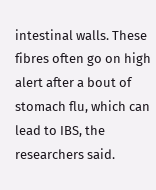intestinal walls. These fibres often go on high alert after a bout of stomach flu, which can lead to IBS, the researchers said.